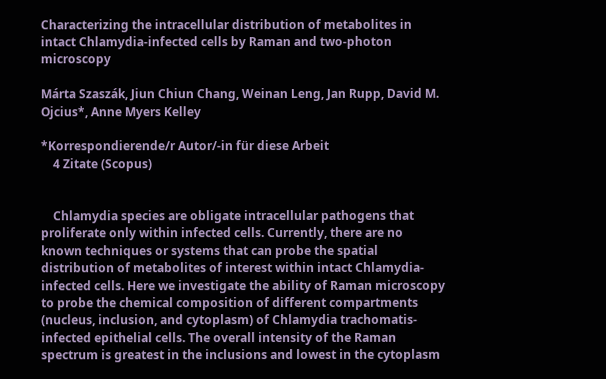Characterizing the intracellular distribution of metabolites in intact Chlamydia-infected cells by Raman and two-photon microscopy

Márta Szaszák, Jiun Chiun Chang, Weinan Leng, Jan Rupp, David M. Ojcius*, Anne Myers Kelley

*Korrespondierende/r Autor/-in für diese Arbeit
    4 Zitate (Scopus)


    Chlamydia species are obligate intracellular pathogens that proliferate only within infected cells. Currently, there are no known techniques or systems that can probe the spatial distribution of metabolites of interest within intact Chlamydia-infected cells. Here we investigate the ability of Raman microscopy to probe the chemical composition of different compartments (nucleus, inclusion, and cytoplasm) of Chlamydia trachomatis-infected epithelial cells. The overall intensity of the Raman spectrum is greatest in the inclusions and lowest in the cytoplasm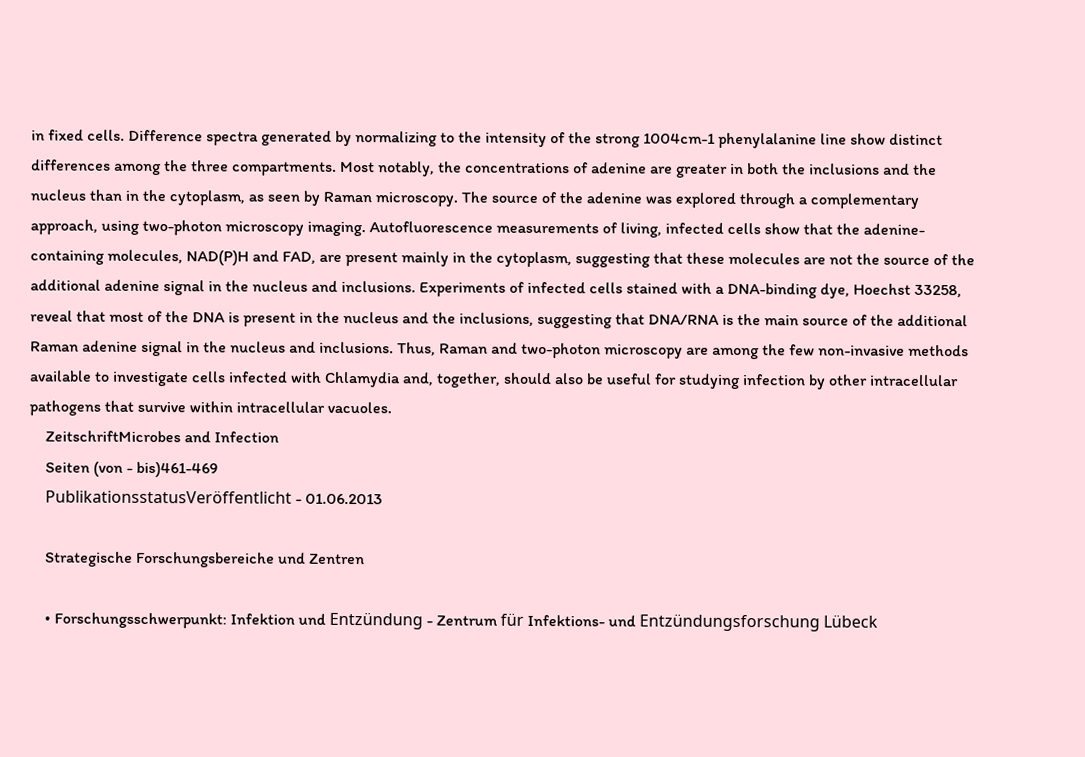in fixed cells. Difference spectra generated by normalizing to the intensity of the strong 1004cm-1 phenylalanine line show distinct differences among the three compartments. Most notably, the concentrations of adenine are greater in both the inclusions and the nucleus than in the cytoplasm, as seen by Raman microscopy. The source of the adenine was explored through a complementary approach, using two-photon microscopy imaging. Autofluorescence measurements of living, infected cells show that the adenine-containing molecules, NAD(P)H and FAD, are present mainly in the cytoplasm, suggesting that these molecules are not the source of the additional adenine signal in the nucleus and inclusions. Experiments of infected cells stained with a DNA-binding dye, Hoechst 33258, reveal that most of the DNA is present in the nucleus and the inclusions, suggesting that DNA/RNA is the main source of the additional Raman adenine signal in the nucleus and inclusions. Thus, Raman and two-photon microscopy are among the few non-invasive methods available to investigate cells infected with Chlamydia and, together, should also be useful for studying infection by other intracellular pathogens that survive within intracellular vacuoles.
    ZeitschriftMicrobes and Infection
    Seiten (von - bis)461-469
    PublikationsstatusVeröffentlicht - 01.06.2013

    Strategische Forschungsbereiche und Zentren

    • Forschungsschwerpunkt: Infektion und Entzündung - Zentrum für Infektions- und Entzündungsforschung Lübeck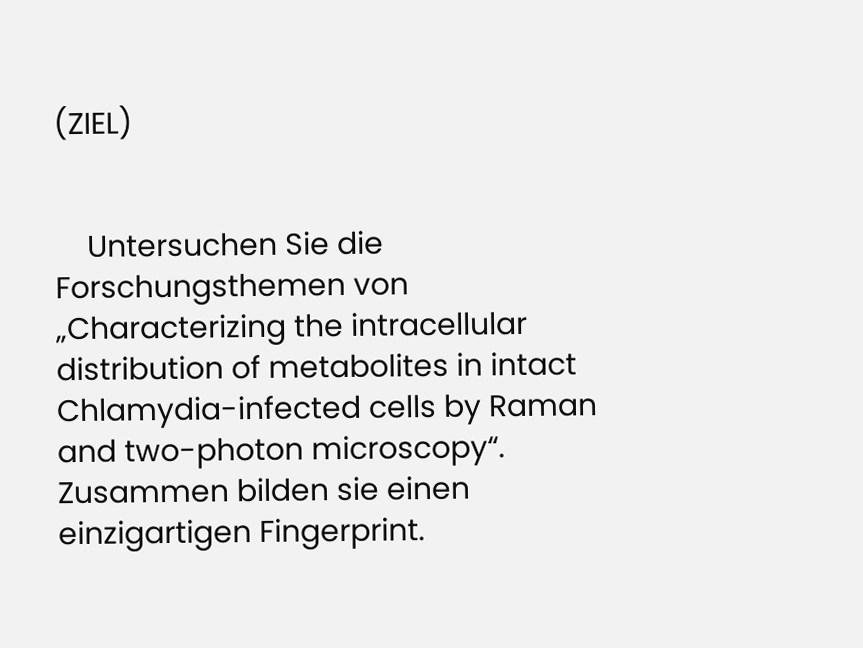(ZIEL)


    Untersuchen Sie die Forschungsthemen von „Characterizing the intracellular distribution of metabolites in intact Chlamydia-infected cells by Raman and two-photon microscopy“. Zusammen bilden sie einen einzigartigen Fingerprint.